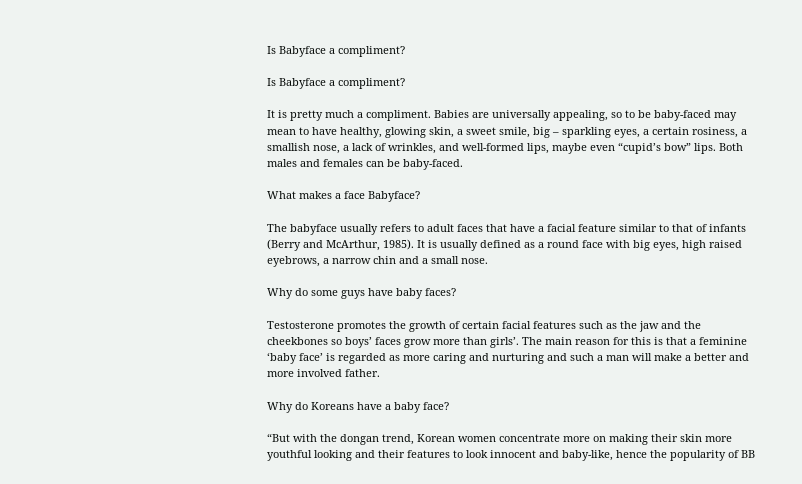Is Babyface a compliment?

Is Babyface a compliment?

It is pretty much a compliment. Babies are universally appealing, so to be baby-faced may mean to have healthy, glowing skin, a sweet smile, big – sparkling eyes, a certain rosiness, a smallish nose, a lack of wrinkles, and well-formed lips, maybe even “cupid’s bow” lips. Both males and females can be baby-faced.

What makes a face Babyface?

The babyface usually refers to adult faces that have a facial feature similar to that of infants (Berry and McArthur, 1985). It is usually defined as a round face with big eyes, high raised eyebrows, a narrow chin and a small nose.

Why do some guys have baby faces?

Testosterone promotes the growth of certain facial features such as the jaw and the cheekbones so boys’ faces grow more than girls’. The main reason for this is that a feminine ‘baby face’ is regarded as more caring and nurturing and such a man will make a better and more involved father.

Why do Koreans have a baby face?

“But with the dongan trend, Korean women concentrate more on making their skin more youthful looking and their features to look innocent and baby-like, hence the popularity of BB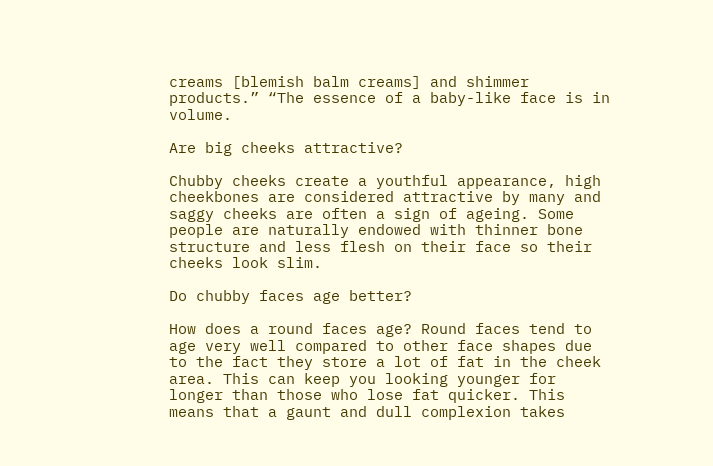creams [blemish balm creams] and shimmer products.” “The essence of a baby-like face is in volume.

Are big cheeks attractive?

Chubby cheeks create a youthful appearance, high cheekbones are considered attractive by many and saggy cheeks are often a sign of ageing. Some people are naturally endowed with thinner bone structure and less flesh on their face so their cheeks look slim.

Do chubby faces age better?

How does a round faces age? Round faces tend to age very well compared to other face shapes due to the fact they store a lot of fat in the cheek area. This can keep you looking younger for longer than those who lose fat quicker. This means that a gaunt and dull complexion takes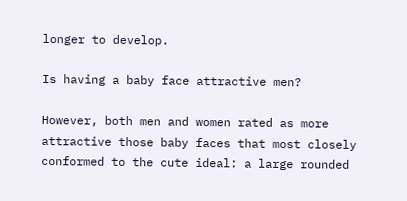longer to develop.

Is having a baby face attractive men?

However, both men and women rated as more attractive those baby faces that most closely conformed to the cute ideal: a large rounded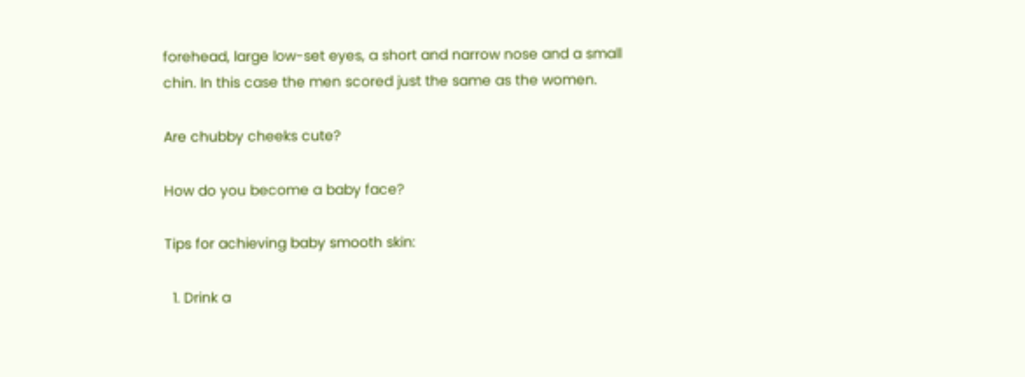forehead, large low-set eyes, a short and narrow nose and a small chin. In this case the men scored just the same as the women.

Are chubby cheeks cute?

How do you become a baby face?

Tips for achieving baby smooth skin:

  1. Drink a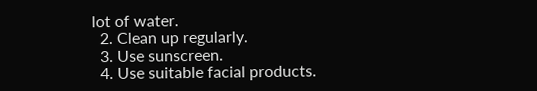lot of water.
  2. Clean up regularly.
  3. Use sunscreen.
  4. Use suitable facial products.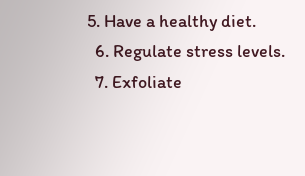5. Have a healthy diet.
  6. Regulate stress levels.
  7. Exfoliate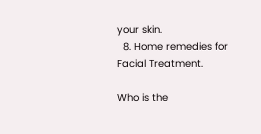your skin.
  8. Home remedies for Facial Treatment.

Who is the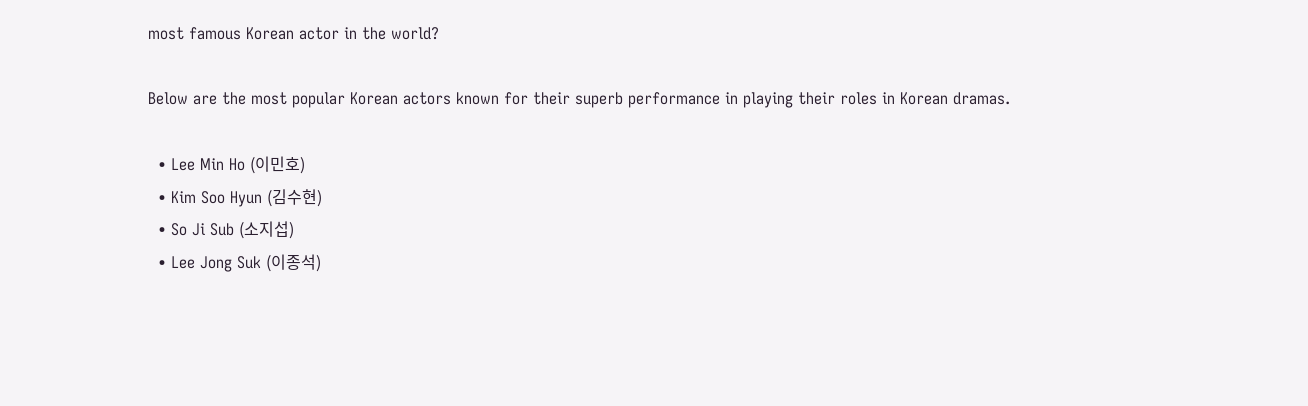most famous Korean actor in the world?

Below are the most popular Korean actors known for their superb performance in playing their roles in Korean dramas.

  • Lee Min Ho (이민호)
  • Kim Soo Hyun (김수현)
  • So Ji Sub (소지섭)
  • Lee Jong Suk (이종석)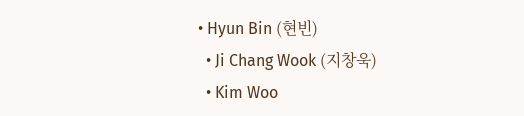• Hyun Bin (현빈)
  • Ji Chang Wook (지창욱)
  • Kim Woo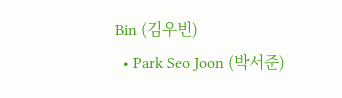Bin (김우빈)
  • Park Seo Joon (박서준)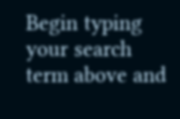Begin typing your search term above and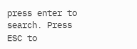press enter to search. Press ESC to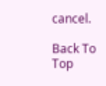cancel.

Back To Top